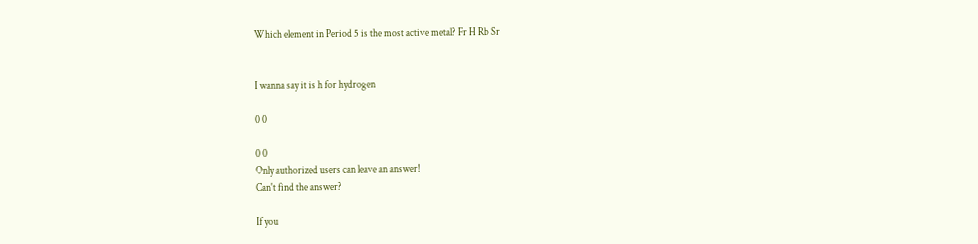Which element in Period 5 is the most active metal? Fr H Rb Sr


I wanna say it is h for hydrogen

0 0

0 0
Only authorized users can leave an answer!
Can't find the answer?

If you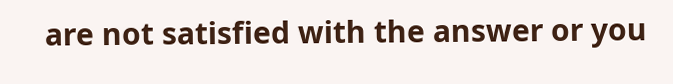are not satisfied with the answer or you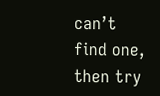can’t find one, then try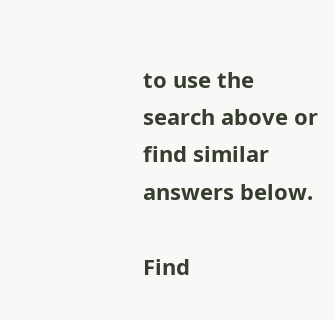to use the search above or find similar answers below.

Find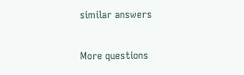similar answers

More questions